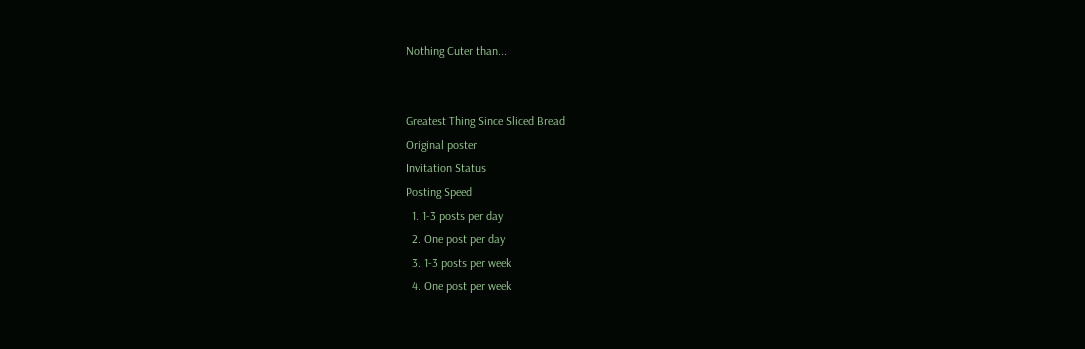Nothing Cuter than...


Greatest Thing Since Sliced Bread
Original poster
Invitation Status
Posting Speed
  1. 1-3 posts per day
  2. One post per day
  3. 1-3 posts per week
  4. One post per week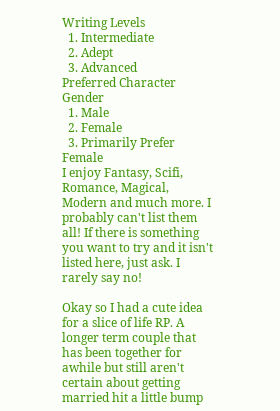Writing Levels
  1. Intermediate
  2. Adept
  3. Advanced
Preferred Character Gender
  1. Male
  2. Female
  3. Primarily Prefer Female
I enjoy Fantasy, Scifi, Romance, Magical, Modern and much more. I probably can't list them all! If there is something you want to try and it isn't listed here, just ask. I rarely say no!

Okay so I had a cute idea for a slice of life RP. A longer term couple that has been together for awhile but still aren't certain about getting married hit a little bump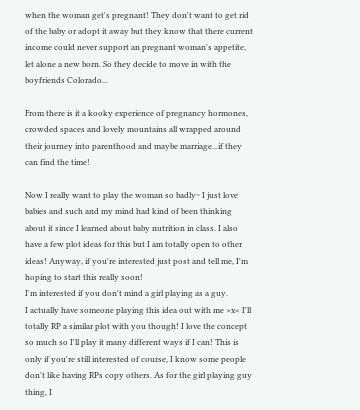when the woman get's pregnant! They don't want to get rid of the baby or adopt it away but they know that there current income could never support an pregnant woman's appetite, let alone a new born. So they decide to move in with the boyfriends Colorado...

From there is it a kooky experience of pregnancy hormones, crowded spaces and lovely mountains all wrapped around their journey into parenthood and maybe marriage...if they can find the time!

Now I really want to play the woman so badly~ I just love babies and such and my mind had kind of been thinking about it since I learned about baby nutrition in class. I also have a few plot ideas for this but I am totally open to other ideas! Anyway, if you're interested just post and tell me, I'm hoping to start this really soon!
I'm interested if you don't mind a girl playing as a guy.
I actually have someone playing this idea out with me >x< I'll totally RP a similar plot with you though! I love the concept so much so I'll play it many different ways if I can! This is only if you're still interested of course, I know some people don't like having RPs copy others. As for the girl playing guy thing, I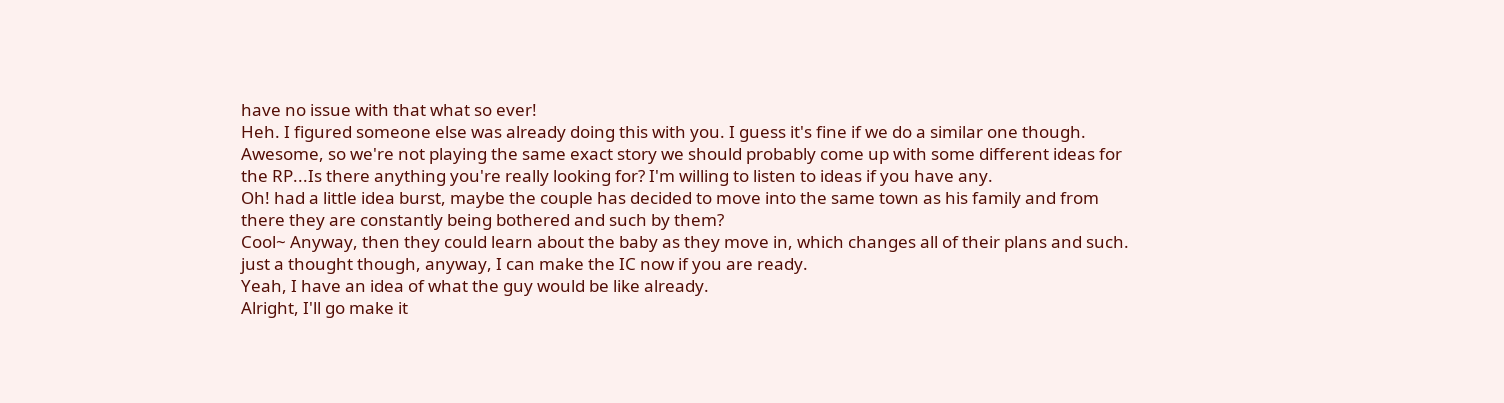have no issue with that what so ever!
Heh. I figured someone else was already doing this with you. I guess it's fine if we do a similar one though.
Awesome, so we're not playing the same exact story we should probably come up with some different ideas for the RP...Is there anything you're really looking for? I'm willing to listen to ideas if you have any.
Oh! had a little idea burst, maybe the couple has decided to move into the same town as his family and from there they are constantly being bothered and such by them?
Cool~ Anyway, then they could learn about the baby as they move in, which changes all of their plans and such. just a thought though, anyway, I can make the IC now if you are ready.
Yeah, I have an idea of what the guy would be like already.
Alright, I'll go make it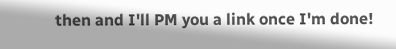then and I'll PM you a link once I'm done!